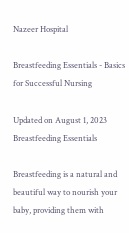Nazeer Hospital

Breastfeeding Essentials - Basics for Successful Nursing

Updated on August 1, 2023
Breastfeeding Essentials

Breastfeeding is a natural and beautiful way to nourish your baby, providing them with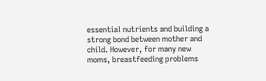essential nutrients and building a strong bond between mother and child. However, for many new moms, breastfeeding problems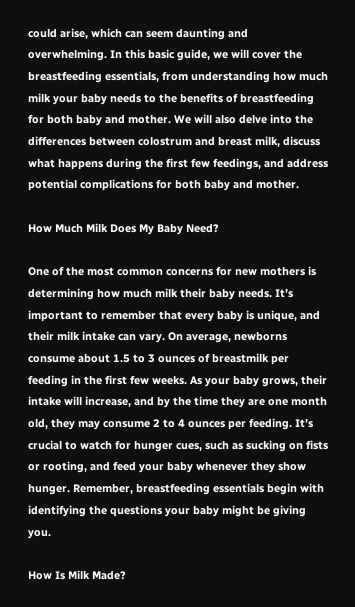could arise, which can seem daunting and overwhelming. In this basic guide, we will cover the breastfeeding essentials, from understanding how much milk your baby needs to the benefits of breastfeeding for both baby and mother. We will also delve into the differences between colostrum and breast milk, discuss what happens during the first few feedings, and address potential complications for both baby and mother.

How Much Milk Does My Baby Need?

One of the most common concerns for new mothers is determining how much milk their baby needs. It’s important to remember that every baby is unique, and their milk intake can vary. On average, newborns consume about 1.5 to 3 ounces of breastmilk per feeding in the first few weeks. As your baby grows, their intake will increase, and by the time they are one month old, they may consume 2 to 4 ounces per feeding. It’s crucial to watch for hunger cues, such as sucking on fists or rooting, and feed your baby whenever they show hunger. Remember, breastfeeding essentials begin with identifying the questions your baby might be giving you.

How Is Milk Made?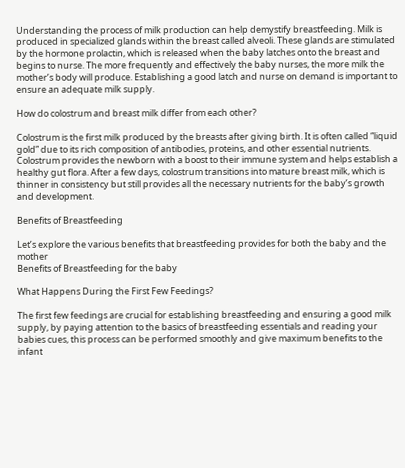Understanding the process of milk production can help demystify breastfeeding. Milk is produced in specialized glands within the breast called alveoli. These glands are stimulated by the hormone prolactin, which is released when the baby latches onto the breast and begins to nurse. The more frequently and effectively the baby nurses, the more milk the mother’s body will produce. Establishing a good latch and nurse on demand is important to ensure an adequate milk supply.

How do colostrum and breast milk differ from each other?

Colostrum is the first milk produced by the breasts after giving birth. It is often called “liquid gold” due to its rich composition of antibodies, proteins, and other essential nutrients. Colostrum provides the newborn with a boost to their immune system and helps establish a healthy gut flora. After a few days, colostrum transitions into mature breast milk, which is thinner in consistency but still provides all the necessary nutrients for the baby’s growth and development.

Benefits of Breastfeeding

Let’s explore the various benefits that breastfeeding provides for both the baby and the mother
Benefits of Breastfeeding for the baby

What Happens During the First Few Feedings?

The first few feedings are crucial for establishing breastfeeding and ensuring a good milk supply, by paying attention to the basics of breastfeeding essentials and reading your babies cues, this process can be performed smoothly and give maximum benefits to the infant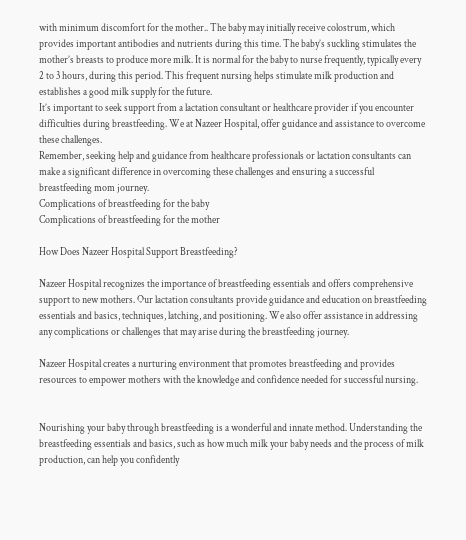with minimum discomfort for the mother.. The baby may initially receive colostrum, which provides important antibodies and nutrients during this time. The baby’s suckling stimulates the mother’s breasts to produce more milk. It is normal for the baby to nurse frequently, typically every 2 to 3 hours, during this period. This frequent nursing helps stimulate milk production and establishes a good milk supply for the future.
It’s important to seek support from a lactation consultant or healthcare provider if you encounter difficulties during breastfeeding. We at Nazeer Hospital, offer guidance and assistance to overcome these challenges.
Remember, seeking help and guidance from healthcare professionals or lactation consultants can make a significant difference in overcoming these challenges and ensuring a successful breastfeeding mom journey.
Complications of breastfeeding for the baby
Complications of breastfeeding for the mother

How Does Nazeer Hospital Support Breastfeeding?

Nazeer Hospital recognizes the importance of breastfeeding essentials and offers comprehensive support to new mothers. Our lactation consultants provide guidance and education on breastfeeding essentials and basics, techniques, latching, and positioning. We also offer assistance in addressing any complications or challenges that may arise during the breastfeeding journey.

Nazeer Hospital creates a nurturing environment that promotes breastfeeding and provides resources to empower mothers with the knowledge and confidence needed for successful nursing.


Nourishing your baby through breastfeeding is a wonderful and innate method. Understanding the breastfeeding essentials and basics, such as how much milk your baby needs and the process of milk production, can help you confidently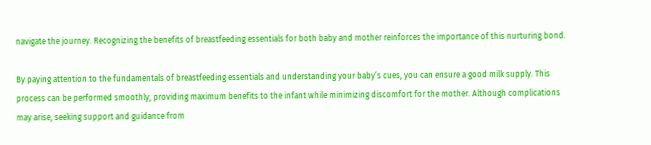navigate the journey. Recognizing the benefits of breastfeeding essentials for both baby and mother reinforces the importance of this nurturing bond.

By paying attention to the fundamentals of breastfeeding essentials and understanding your baby’s cues, you can ensure a good milk supply. This process can be performed smoothly, providing maximum benefits to the infant while minimizing discomfort for the mother. Although complications may arise, seeking support and guidance from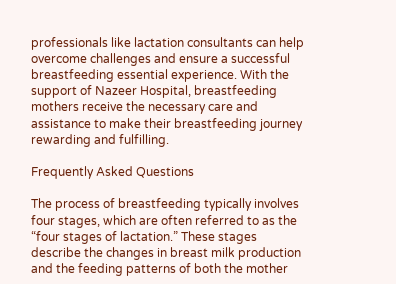professionals like lactation consultants can help overcome challenges and ensure a successful breastfeeding essential experience. With the support of Nazeer Hospital, breastfeeding mothers receive the necessary care and assistance to make their breastfeeding journey rewarding and fulfilling.

Frequently Asked Questions

The process of breastfeeding typically involves four stages, which are often referred to as the “four stages of lactation.” These stages describe the changes in breast milk production and the feeding patterns of both the mother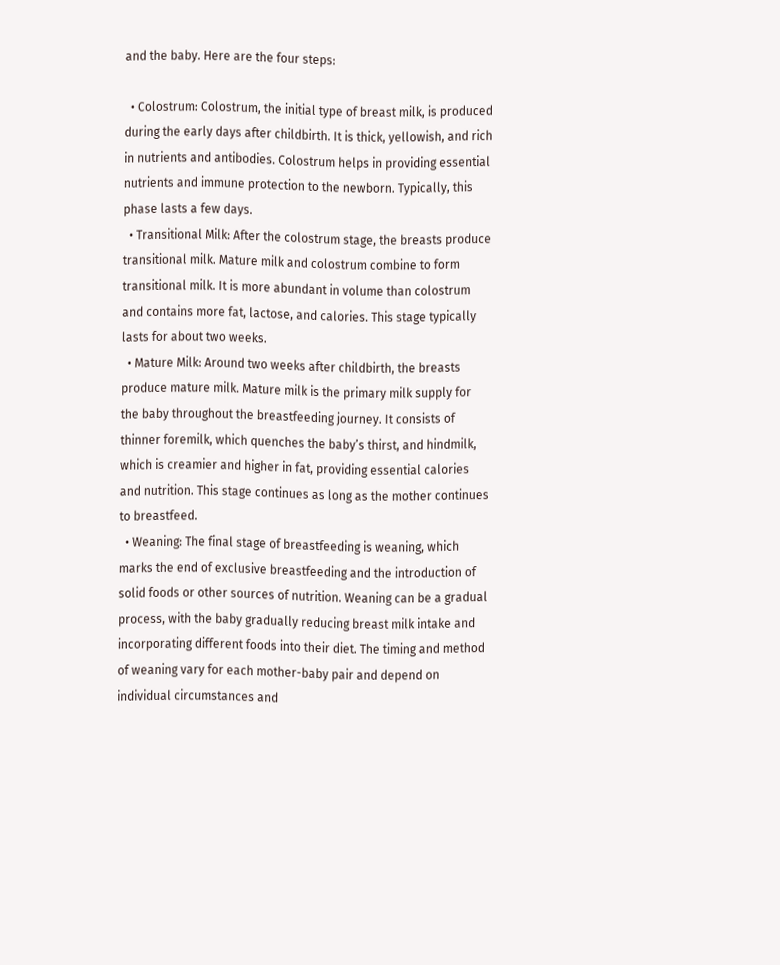and the baby. Here are the four steps:

  • Colostrum: Colostrum, the initial type of breast milk, is produced during the early days after childbirth. It is thick, yellowish, and rich in nutrients and antibodies. Colostrum helps in providing essential nutrients and immune protection to the newborn. Typically, this phase lasts a few days.
  • Transitional Milk: After the colostrum stage, the breasts produce transitional milk. Mature milk and colostrum combine to form transitional milk. It is more abundant in volume than colostrum and contains more fat, lactose, and calories. This stage typically lasts for about two weeks.
  • Mature Milk: Around two weeks after childbirth, the breasts produce mature milk. Mature milk is the primary milk supply for the baby throughout the breastfeeding journey. It consists of thinner foremilk, which quenches the baby’s thirst, and hindmilk, which is creamier and higher in fat, providing essential calories and nutrition. This stage continues as long as the mother continues to breastfeed.
  • Weaning: The final stage of breastfeeding is weaning, which marks the end of exclusive breastfeeding and the introduction of solid foods or other sources of nutrition. Weaning can be a gradual process, with the baby gradually reducing breast milk intake and incorporating different foods into their diet. The timing and method of weaning vary for each mother-baby pair and depend on individual circumstances and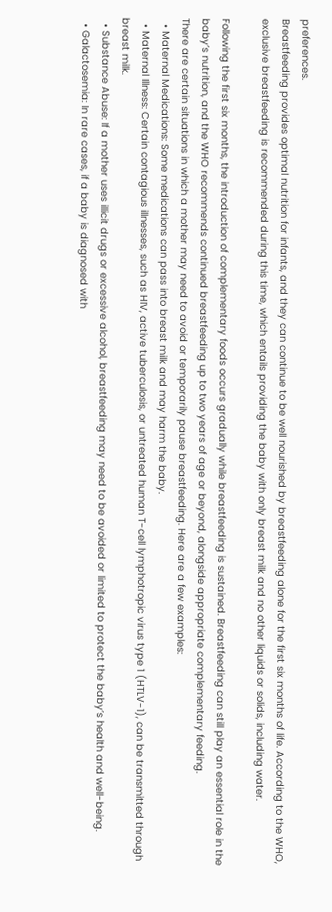preferences.
Breastfeeding provides optimal nutrition for infants, and they can continue to be well nourished by breastfeeding alone for the first six months of life. According to the WHO, exclusive breastfeeding is recommended during this time, which entails providing the baby with only breast milk and no other liquids or solids, including water.

Following the first six months, the introduction of complementary foods occurs gradually while breastfeeding is sustained. Breastfeeding can still play an essential role in the baby’s nutrition, and the WHO recommends continued breastfeeding up to two years of age or beyond, alongside appropriate complementary feeding.
There are certain situations in which a mother may need to avoid or temporarily pause breastfeeding. Here are a few examples:
  • Maternal Medications: Some medications can pass into breast milk and may harm the baby.
  • Maternal Illness: Certain contagious illnesses, such as HIV, active tuberculosis, or untreated human T-cell lymphotropic virus type 1 (HTLV-1), can be transmitted through breast milk.
  • Substance Abuse: If a mother uses illicit drugs or excessive alcohol, breastfeeding may need to be avoided or limited to protect the baby’s health and well-being.
  • Galactosemia: In rare cases, if a baby is diagnosed with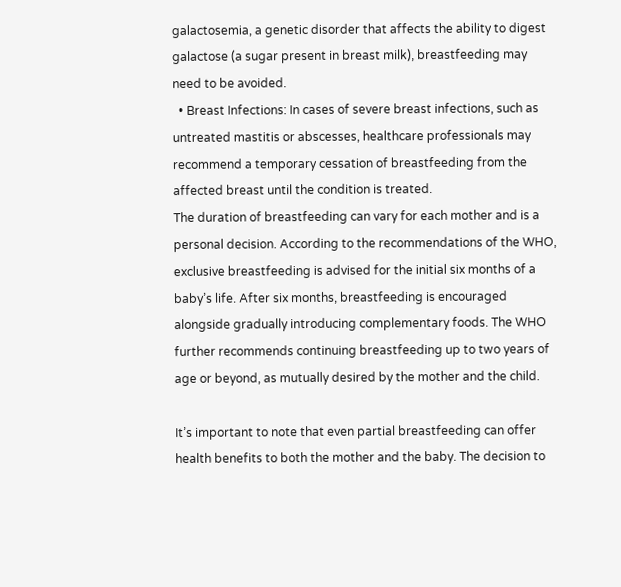galactosemia, a genetic disorder that affects the ability to digest galactose (a sugar present in breast milk), breastfeeding may need to be avoided.
  • Breast Infections: In cases of severe breast infections, such as untreated mastitis or abscesses, healthcare professionals may recommend a temporary cessation of breastfeeding from the affected breast until the condition is treated.
The duration of breastfeeding can vary for each mother and is a personal decision. According to the recommendations of the WHO, exclusive breastfeeding is advised for the initial six months of a baby’s life. After six months, breastfeeding is encouraged alongside gradually introducing complementary foods. The WHO further recommends continuing breastfeeding up to two years of age or beyond, as mutually desired by the mother and the child.

It’s important to note that even partial breastfeeding can offer health benefits to both the mother and the baby. The decision to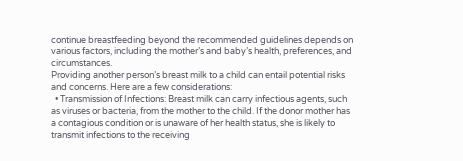continue breastfeeding beyond the recommended guidelines depends on various factors, including the mother’s and baby’s health, preferences, and circumstances.
Providing another person’s breast milk to a child can entail potential risks and concerns. Here are a few considerations:
  • Transmission of Infections: Breast milk can carry infectious agents, such as viruses or bacteria, from the mother to the child. If the donor mother has a contagious condition or is unaware of her health status, she is likely to transmit infections to the receiving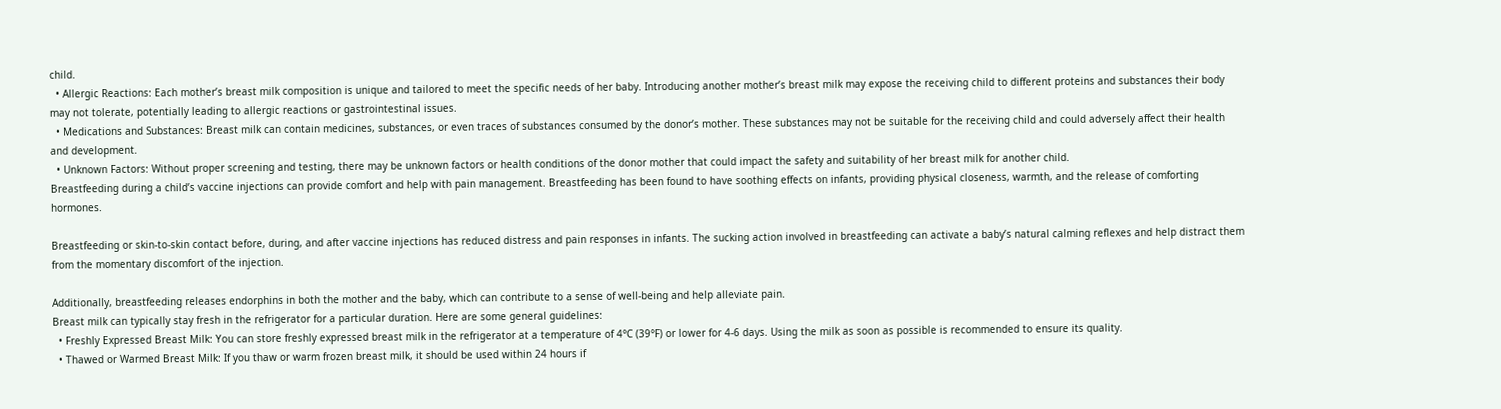child.
  • Allergic Reactions: Each mother’s breast milk composition is unique and tailored to meet the specific needs of her baby. Introducing another mother’s breast milk may expose the receiving child to different proteins and substances their body may not tolerate, potentially leading to allergic reactions or gastrointestinal issues.
  • Medications and Substances: Breast milk can contain medicines, substances, or even traces of substances consumed by the donor’s mother. These substances may not be suitable for the receiving child and could adversely affect their health and development.
  • Unknown Factors: Without proper screening and testing, there may be unknown factors or health conditions of the donor mother that could impact the safety and suitability of her breast milk for another child.
Breastfeeding during a child’s vaccine injections can provide comfort and help with pain management. Breastfeeding has been found to have soothing effects on infants, providing physical closeness, warmth, and the release of comforting hormones.

Breastfeeding or skin-to-skin contact before, during, and after vaccine injections has reduced distress and pain responses in infants. The sucking action involved in breastfeeding can activate a baby’s natural calming reflexes and help distract them from the momentary discomfort of the injection.

Additionally, breastfeeding releases endorphins in both the mother and the baby, which can contribute to a sense of well-being and help alleviate pain.
Breast milk can typically stay fresh in the refrigerator for a particular duration. Here are some general guidelines:
  • Freshly Expressed Breast Milk: You can store freshly expressed breast milk in the refrigerator at a temperature of 4°C (39°F) or lower for 4-6 days. Using the milk as soon as possible is recommended to ensure its quality.
  • Thawed or Warmed Breast Milk: If you thaw or warm frozen breast milk, it should be used within 24 hours if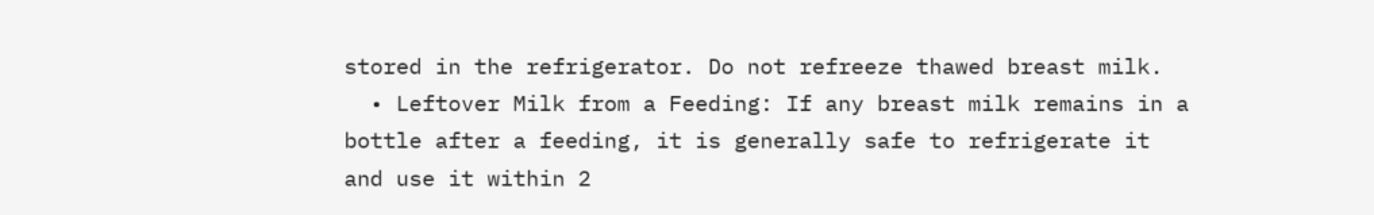stored in the refrigerator. Do not refreeze thawed breast milk.
  • Leftover Milk from a Feeding: If any breast milk remains in a bottle after a feeding, it is generally safe to refrigerate it and use it within 2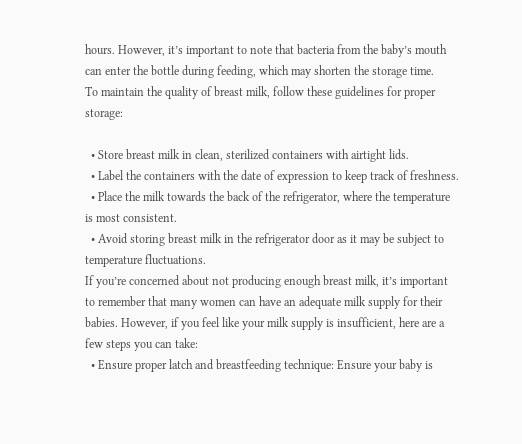hours. However, it’s important to note that bacteria from the baby’s mouth can enter the bottle during feeding, which may shorten the storage time.
To maintain the quality of breast milk, follow these guidelines for proper storage:

  • Store breast milk in clean, sterilized containers with airtight lids.
  • Label the containers with the date of expression to keep track of freshness.
  • Place the milk towards the back of the refrigerator, where the temperature is most consistent.
  • Avoid storing breast milk in the refrigerator door as it may be subject to temperature fluctuations.
If you’re concerned about not producing enough breast milk, it’s important to remember that many women can have an adequate milk supply for their babies. However, if you feel like your milk supply is insufficient, here are a few steps you can take:
  • Ensure proper latch and breastfeeding technique: Ensure your baby is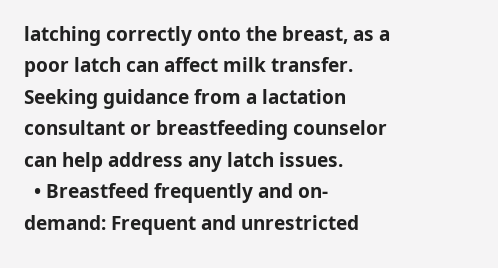latching correctly onto the breast, as a poor latch can affect milk transfer. Seeking guidance from a lactation consultant or breastfeeding counselor can help address any latch issues.
  • Breastfeed frequently and on-demand: Frequent and unrestricted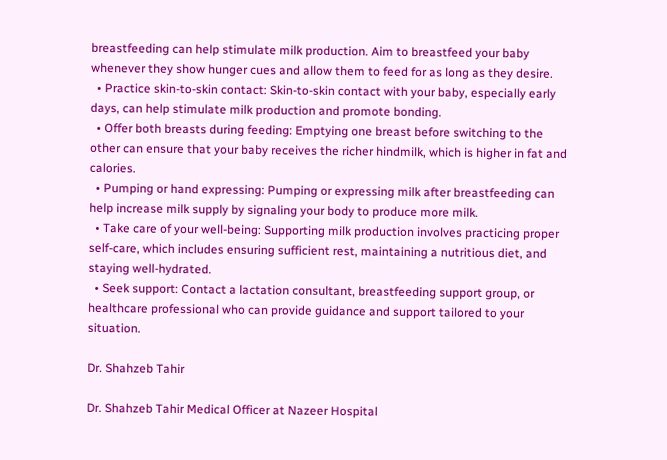breastfeeding can help stimulate milk production. Aim to breastfeed your baby whenever they show hunger cues and allow them to feed for as long as they desire.
  • Practice skin-to-skin contact: Skin-to-skin contact with your baby, especially early days, can help stimulate milk production and promote bonding.
  • Offer both breasts during feeding: Emptying one breast before switching to the other can ensure that your baby receives the richer hindmilk, which is higher in fat and calories.
  • Pumping or hand expressing: Pumping or expressing milk after breastfeeding can help increase milk supply by signaling your body to produce more milk.
  • Take care of your well-being: Supporting milk production involves practicing proper self-care, which includes ensuring sufficient rest, maintaining a nutritious diet, and staying well-hydrated.
  • Seek support: Contact a lactation consultant, breastfeeding support group, or healthcare professional who can provide guidance and support tailored to your situation.

Dr. Shahzeb Tahir

Dr. Shahzeb Tahir Medical Officer at Nazeer Hospital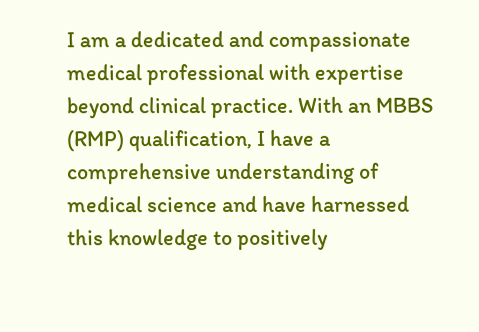I am a dedicated and compassionate medical professional with expertise beyond clinical practice. With an MBBS (RMP) qualification, I have a comprehensive understanding of medical science and have harnessed this knowledge to positively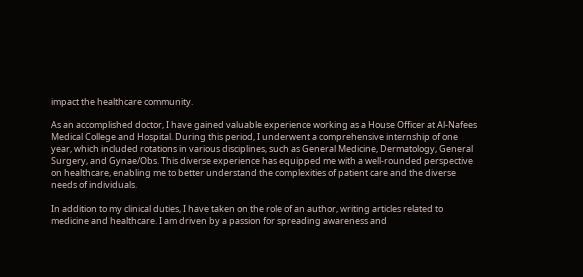impact the healthcare community.

As an accomplished doctor, I have gained valuable experience working as a House Officer at Al-Nafees Medical College and Hospital. During this period, I underwent a comprehensive internship of one year, which included rotations in various disciplines, such as General Medicine, Dermatology, General Surgery, and Gynae/Obs. This diverse experience has equipped me with a well-rounded perspective on healthcare, enabling me to better understand the complexities of patient care and the diverse needs of individuals.

In addition to my clinical duties, I have taken on the role of an author, writing articles related to medicine and healthcare. I am driven by a passion for spreading awareness and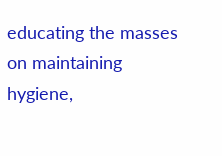educating the masses on maintaining hygiene,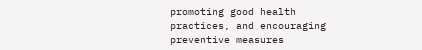promoting good health practices, and encouraging preventive measures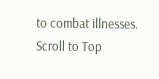to combat illnesses.
Scroll to Top